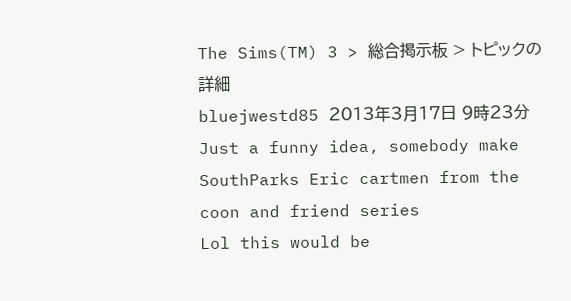The Sims(TM) 3 > 総合掲示板 > トピックの詳細
bluejwestd85 2013年3月17日 9時23分
Just a funny idea, somebody make SouthParks Eric cartmen from the coon and friend series
Lol this would be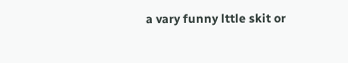a vary funny lttle skit or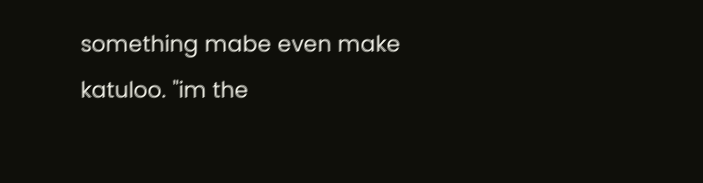something mabe even make katuloo. "im the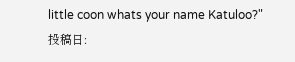little coon whats your name Katuloo?"
投稿日: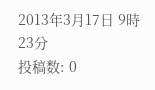2013年3月17日 9時23分
投稿数: 0